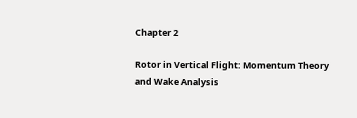Chapter 2

Rotor in Vertical Flight: Momentum Theory and Wake Analysis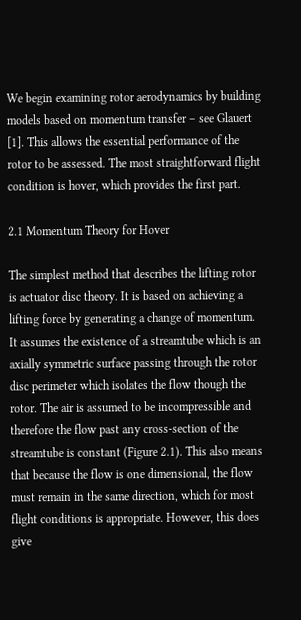We begin examining rotor aerodynamics by building models based on momentum transfer – see Glauert [1]. This allows the essential performance of the rotor to be assessed. The most straightforward flight condition is hover, which provides the first part.

2.1 Momentum Theory for Hover

The simplest method that describes the lifting rotor is actuator disc theory. It is based on achieving a lifting force by generating a change of momentum. It assumes the existence of a streamtube which is an axially symmetric surface passing through the rotor disc perimeter which isolates the flow though the rotor. The air is assumed to be incompressible and therefore the flow past any cross-section of the streamtube is constant (Figure 2.1). This also means that because the flow is one dimensional, the flow must remain in the same direction, which for most flight conditions is appropriate. However, this does give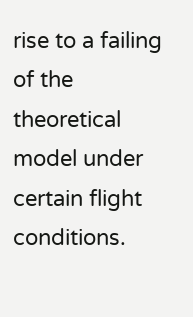rise to a failing of the theoretical model under certain flight conditions.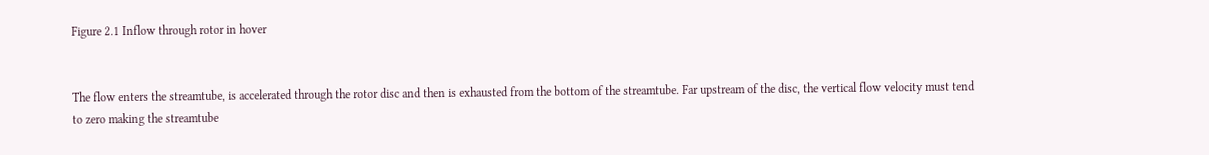Figure 2.1 Inflow through rotor in hover


The flow enters the streamtube, is accelerated through the rotor disc and then is exhausted from the bottom of the streamtube. Far upstream of the disc, the vertical flow velocity must tend to zero making the streamtube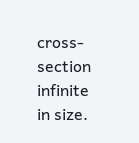cross-section infinite in size.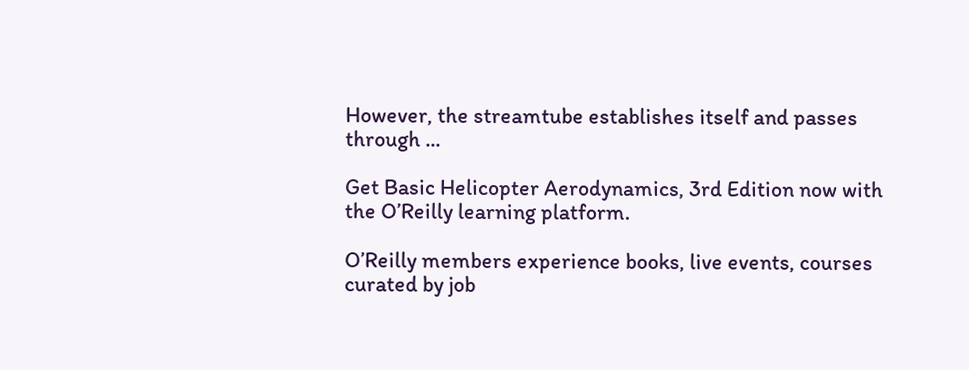However, the streamtube establishes itself and passes through ...

Get Basic Helicopter Aerodynamics, 3rd Edition now with the O’Reilly learning platform.

O’Reilly members experience books, live events, courses curated by job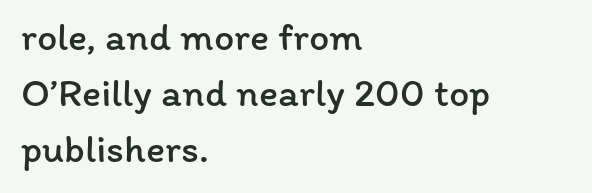role, and more from O’Reilly and nearly 200 top publishers.